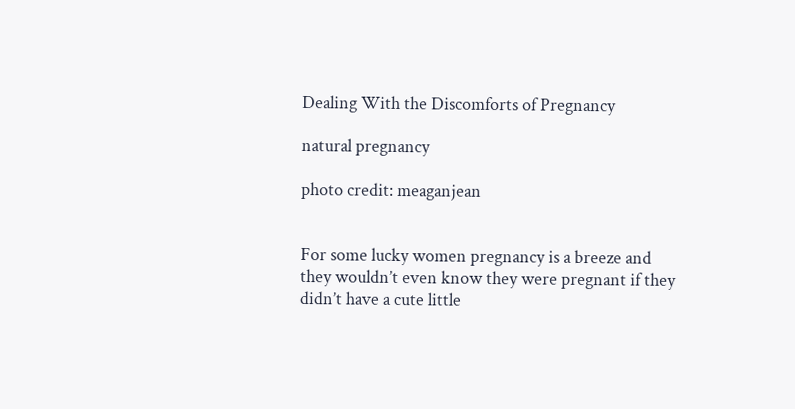Dealing With the Discomforts of Pregnancy

natural pregnancy

photo credit: meaganjean


For some lucky women pregnancy is a breeze and they wouldn’t even know they were pregnant if they didn’t have a cute little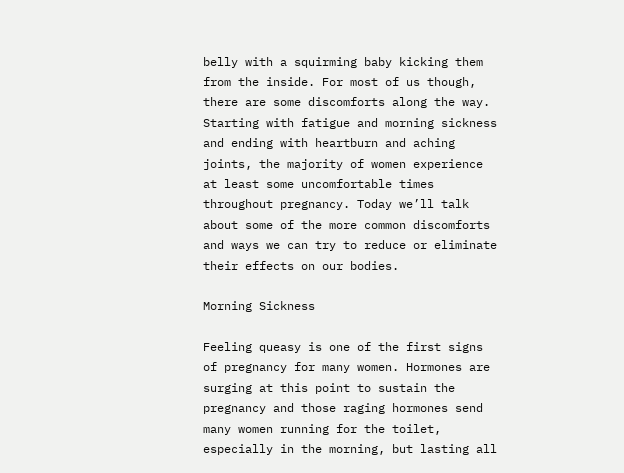belly with a squirming baby kicking them from the inside. For most of us though, there are some discomforts along the way. Starting with fatigue and morning sickness and ending with heartburn and aching joints, the majority of women experience at least some uncomfortable times throughout pregnancy. Today we’ll talk about some of the more common discomforts and ways we can try to reduce or eliminate their effects on our bodies.

Morning Sickness

Feeling queasy is one of the first signs of pregnancy for many women. Hormones are surging at this point to sustain the pregnancy and those raging hormones send many women running for the toilet, especially in the morning, but lasting all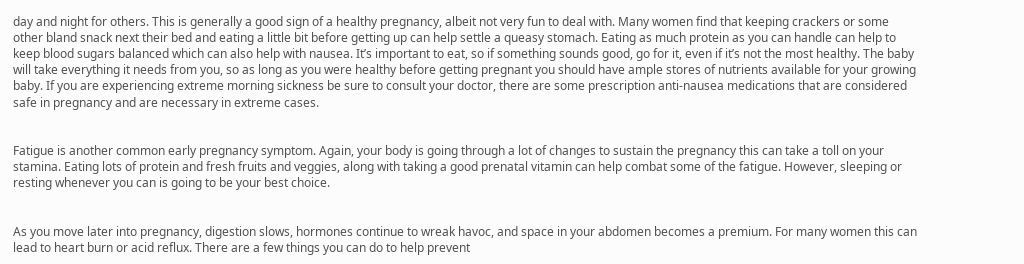day and night for others. This is generally a good sign of a healthy pregnancy, albeit not very fun to deal with. Many women find that keeping crackers or some other bland snack next their bed and eating a little bit before getting up can help settle a queasy stomach. Eating as much protein as you can handle can help to keep blood sugars balanced which can also help with nausea. It’s important to eat, so if something sounds good, go for it, even if it’s not the most healthy. The baby will take everything it needs from you, so as long as you were healthy before getting pregnant you should have ample stores of nutrients available for your growing baby. If you are experiencing extreme morning sickness be sure to consult your doctor, there are some prescription anti-nausea medications that are considered safe in pregnancy and are necessary in extreme cases.


Fatigue is another common early pregnancy symptom. Again, your body is going through a lot of changes to sustain the pregnancy this can take a toll on your stamina. Eating lots of protein and fresh fruits and veggies, along with taking a good prenatal vitamin can help combat some of the fatigue. However, sleeping or resting whenever you can is going to be your best choice.


As you move later into pregnancy, digestion slows, hormones continue to wreak havoc, and space in your abdomen becomes a premium. For many women this can lead to heart burn or acid reflux. There are a few things you can do to help prevent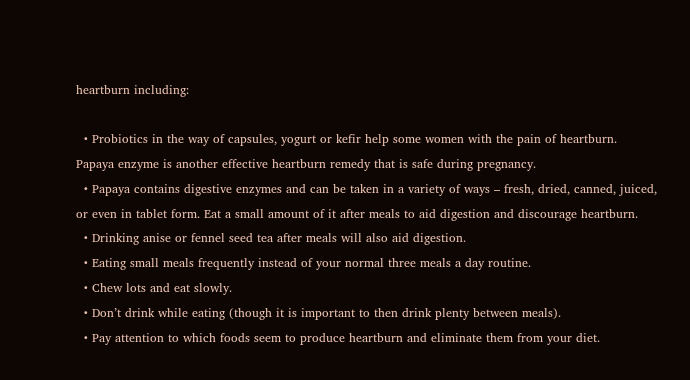heartburn including:

  • Probiotics in the way of capsules, yogurt or kefir help some women with the pain of heartburn. Papaya enzyme is another effective heartburn remedy that is safe during pregnancy.
  • Papaya contains digestive enzymes and can be taken in a variety of ways – fresh, dried, canned, juiced, or even in tablet form. Eat a small amount of it after meals to aid digestion and discourage heartburn.
  • Drinking anise or fennel seed tea after meals will also aid digestion.
  • Eating small meals frequently instead of your normal three meals a day routine.
  • Chew lots and eat slowly.
  • Don’t drink while eating (though it is important to then drink plenty between meals).
  • Pay attention to which foods seem to produce heartburn and eliminate them from your diet.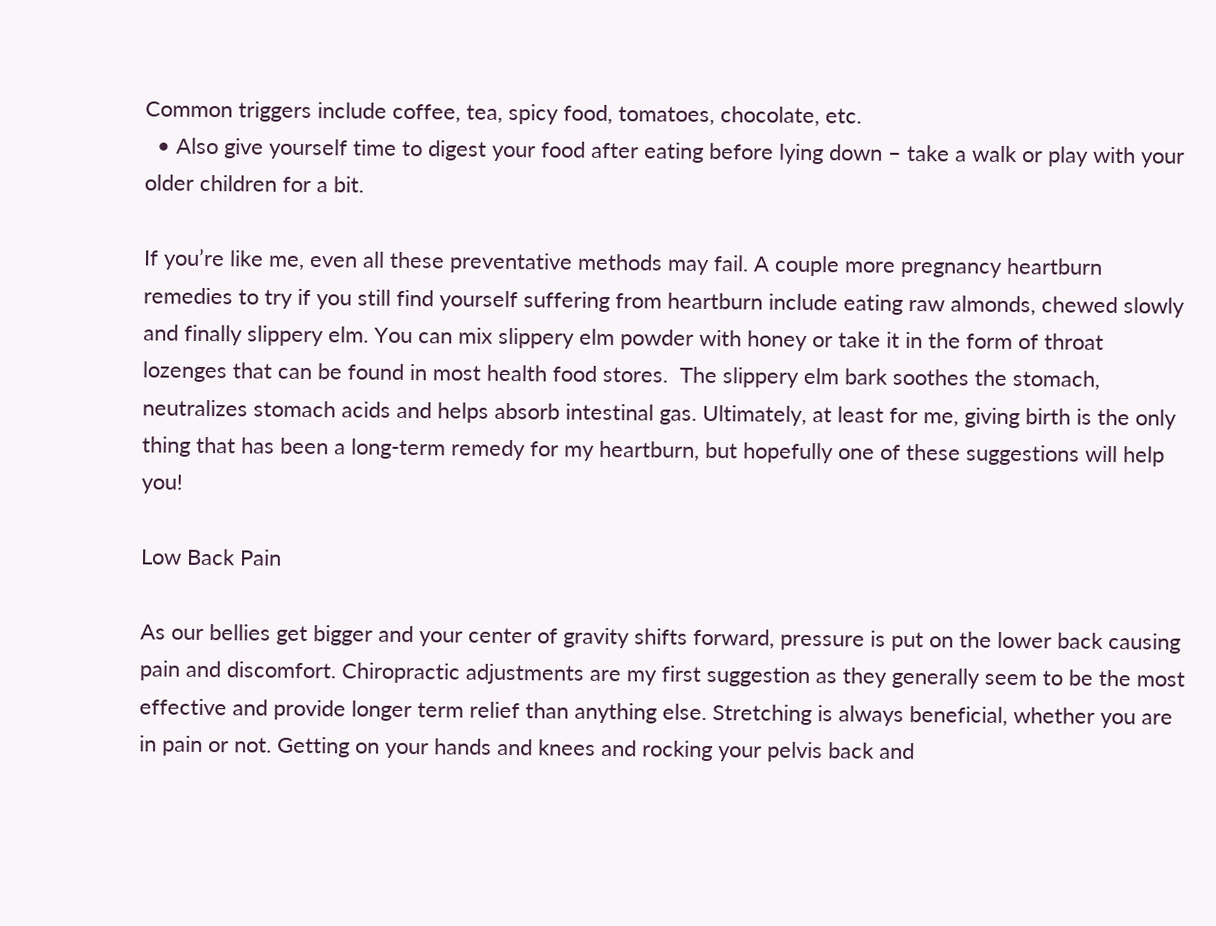Common triggers include coffee, tea, spicy food, tomatoes, chocolate, etc.
  • Also give yourself time to digest your food after eating before lying down – take a walk or play with your older children for a bit.

If you’re like me, even all these preventative methods may fail. A couple more pregnancy heartburn remedies to try if you still find yourself suffering from heartburn include eating raw almonds, chewed slowly and finally slippery elm. You can mix slippery elm powder with honey or take it in the form of throat lozenges that can be found in most health food stores.  The slippery elm bark soothes the stomach, neutralizes stomach acids and helps absorb intestinal gas. Ultimately, at least for me, giving birth is the only thing that has been a long-term remedy for my heartburn, but hopefully one of these suggestions will help you!

Low Back Pain

As our bellies get bigger and your center of gravity shifts forward, pressure is put on the lower back causing pain and discomfort. Chiropractic adjustments are my first suggestion as they generally seem to be the most effective and provide longer term relief than anything else. Stretching is always beneficial, whether you are in pain or not. Getting on your hands and knees and rocking your pelvis back and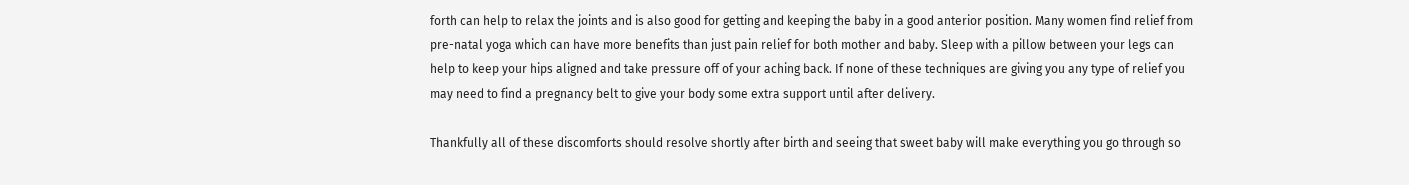forth can help to relax the joints and is also good for getting and keeping the baby in a good anterior position. Many women find relief from pre-natal yoga which can have more benefits than just pain relief for both mother and baby. Sleep with a pillow between your legs can help to keep your hips aligned and take pressure off of your aching back. If none of these techniques are giving you any type of relief you may need to find a pregnancy belt to give your body some extra support until after delivery.

Thankfully all of these discomforts should resolve shortly after birth and seeing that sweet baby will make everything you go through so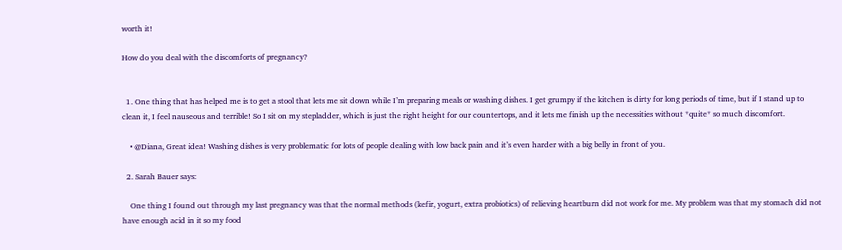worth it!

How do you deal with the discomforts of pregnancy?


  1. One thing that has helped me is to get a stool that lets me sit down while I’m preparing meals or washing dishes. I get grumpy if the kitchen is dirty for long periods of time, but if I stand up to clean it, I feel nauseous and terrible! So I sit on my stepladder, which is just the right height for our countertops, and it lets me finish up the necessities without *quite* so much discomfort.

    • @Diana, Great idea! Washing dishes is very problematic for lots of people dealing with low back pain and it’s even harder with a big belly in front of you.

  2. Sarah Bauer says:

    One thing I found out through my last pregnancy was that the normal methods (kefir, yogurt, extra probiotics) of relieving heartburn did not work for me. My problem was that my stomach did not have enough acid in it so my food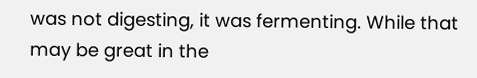was not digesting, it was fermenting. While that may be great in the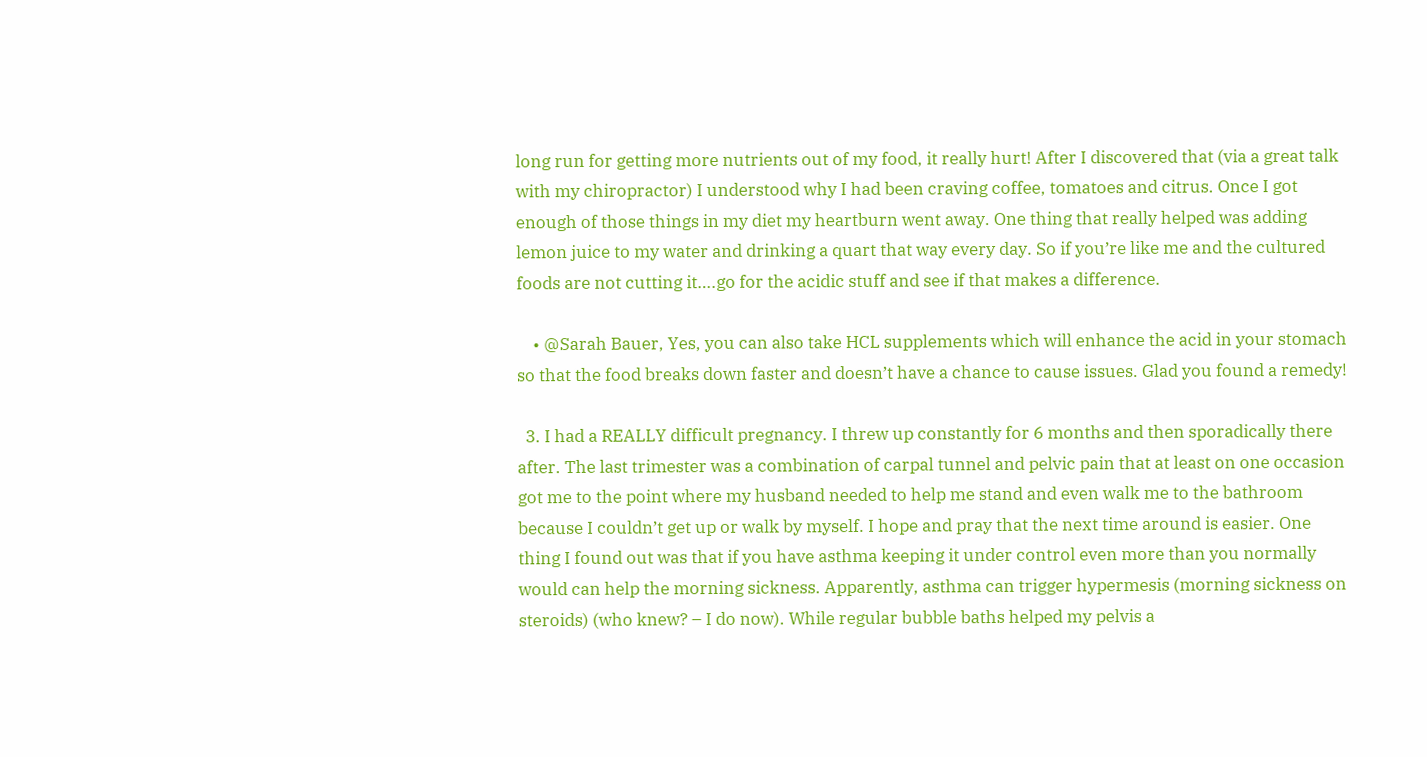long run for getting more nutrients out of my food, it really hurt! After I discovered that (via a great talk with my chiropractor) I understood why I had been craving coffee, tomatoes and citrus. Once I got enough of those things in my diet my heartburn went away. One thing that really helped was adding lemon juice to my water and drinking a quart that way every day. So if you’re like me and the cultured foods are not cutting it….go for the acidic stuff and see if that makes a difference.

    • @Sarah Bauer, Yes, you can also take HCL supplements which will enhance the acid in your stomach so that the food breaks down faster and doesn’t have a chance to cause issues. Glad you found a remedy!

  3. I had a REALLY difficult pregnancy. I threw up constantly for 6 months and then sporadically there after. The last trimester was a combination of carpal tunnel and pelvic pain that at least on one occasion got me to the point where my husband needed to help me stand and even walk me to the bathroom because I couldn’t get up or walk by myself. I hope and pray that the next time around is easier. One thing I found out was that if you have asthma keeping it under control even more than you normally would can help the morning sickness. Apparently, asthma can trigger hypermesis (morning sickness on steroids) (who knew? – I do now). While regular bubble baths helped my pelvis a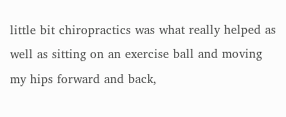little bit chiropractics was what really helped as well as sitting on an exercise ball and moving my hips forward and back,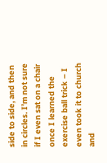side to side, and then in circles. I’m not sure if I even sat on a chair once I learned the exercise ball trick – I even took it to church and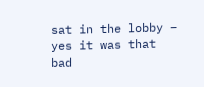sat in the lobby – yes it was that bad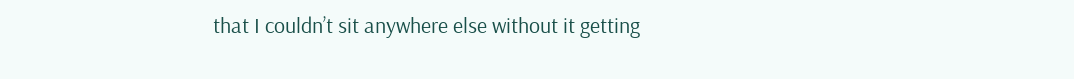that I couldn’t sit anywhere else without it getting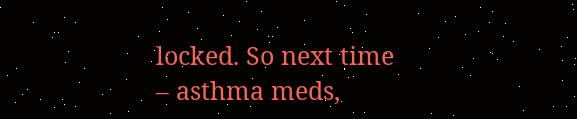locked. So next time – asthma meds,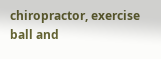chiropractor, exercise ball and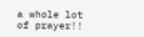a whole lot of prayer!!